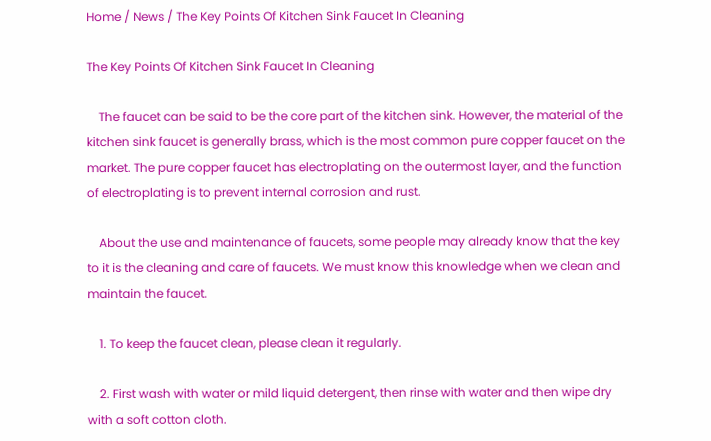Home / News / The Key Points Of Kitchen Sink Faucet In Cleaning

The Key Points Of Kitchen Sink Faucet In Cleaning

    The faucet can be said to be the core part of the kitchen sink. However, the material of the kitchen sink faucet is generally brass, which is the most common pure copper faucet on the market. The pure copper faucet has electroplating on the outermost layer, and the function of electroplating is to prevent internal corrosion and rust.

    About the use and maintenance of faucets, some people may already know that the key to it is the cleaning and care of faucets. We must know this knowledge when we clean and maintain the faucet.

    1. To keep the faucet clean, please clean it regularly.

    2. First wash with water or mild liquid detergent, then rinse with water and then wipe dry with a soft cotton cloth.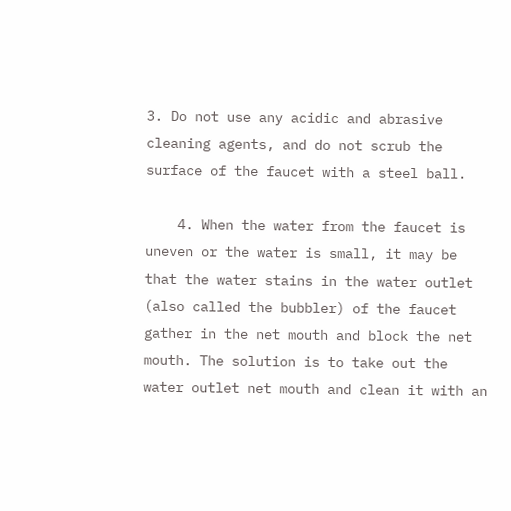3. Do not use any acidic and abrasive cleaning agents, and do not scrub the surface of the faucet with a steel ball.

    4. When the water from the faucet is uneven or the water is small, it may be that the water stains in the water outlet (also called the bubbler) of the faucet gather in the net mouth and block the net mouth. The solution is to take out the water outlet net mouth and clean it with an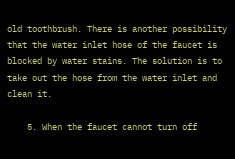old toothbrush. There is another possibility that the water inlet hose of the faucet is blocked by water stains. The solution is to take out the hose from the water inlet and clean it.

    5. When the faucet cannot turn off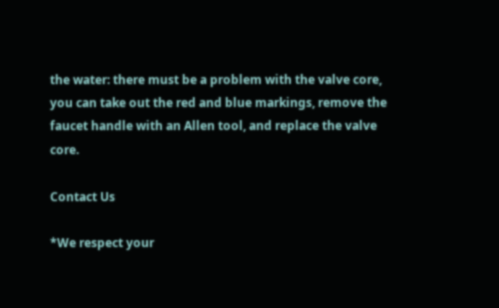the water: there must be a problem with the valve core, you can take out the red and blue markings, remove the faucet handle with an Allen tool, and replace the valve core.

Contact Us

*We respect your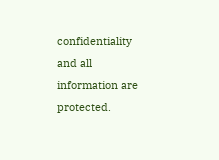confidentiality and all information are protected.